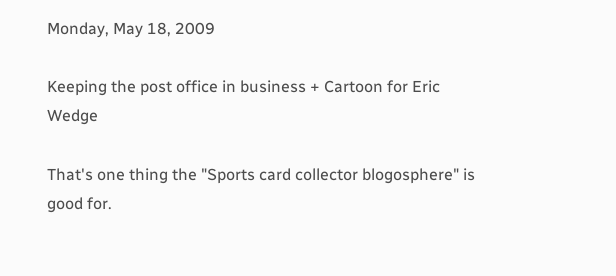Monday, May 18, 2009

Keeping the post office in business + Cartoon for Eric Wedge

That's one thing the "Sports card collector blogosphere" is good for.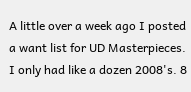A little over a week ago I posted a want list for UD Masterpieces. I only had like a dozen 2008's. 8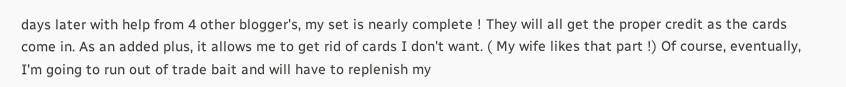days later with help from 4 other blogger's, my set is nearly complete ! They will all get the proper credit as the cards come in. As an added plus, it allows me to get rid of cards I don't want. ( My wife likes that part !) Of course, eventually, I'm going to run out of trade bait and will have to replenish my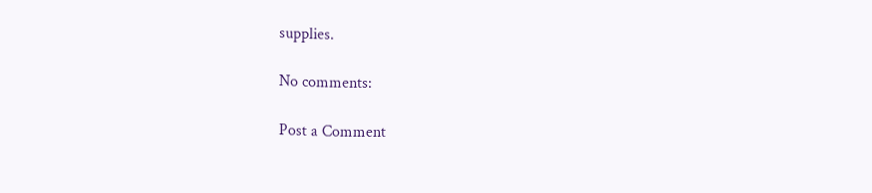supplies.

No comments:

Post a Comment